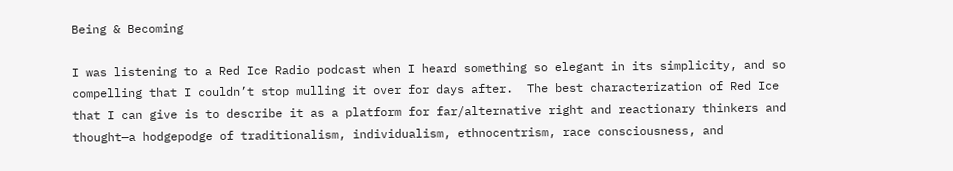Being & Becoming

I was listening to a Red Ice Radio podcast when I heard something so elegant in its simplicity, and so compelling that I couldn’t stop mulling it over for days after.  The best characterization of Red Ice that I can give is to describe it as a platform for far/alternative right and reactionary thinkers and thought—a hodgepodge of traditionalism, individualism, ethnocentrism, race consciousness, and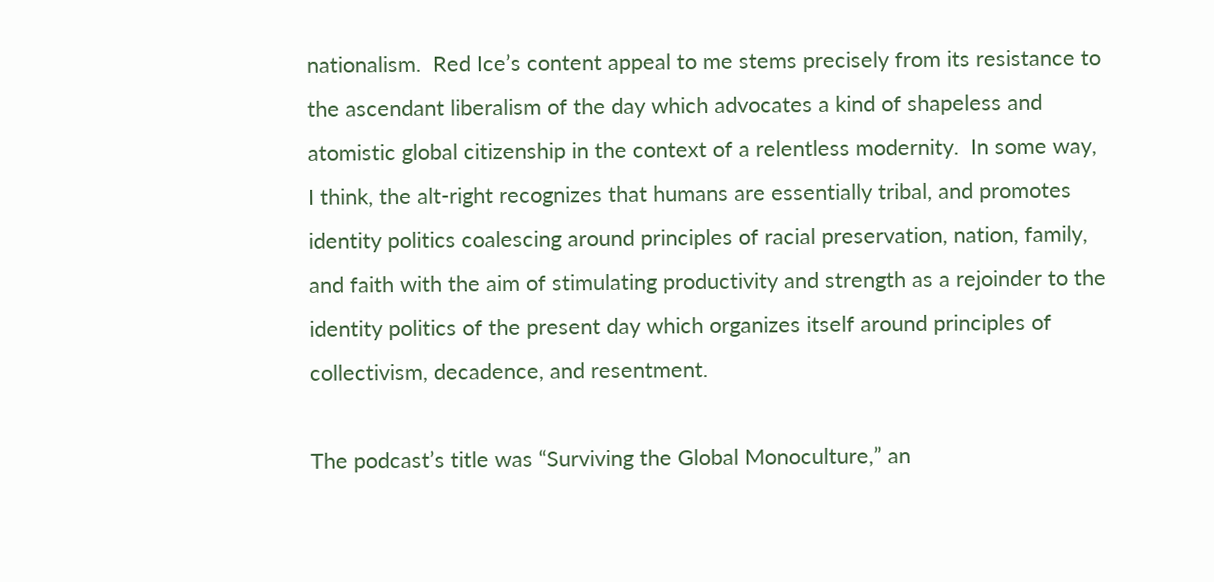nationalism.  Red Ice’s content appeal to me stems precisely from its resistance to the ascendant liberalism of the day which advocates a kind of shapeless and atomistic global citizenship in the context of a relentless modernity.  In some way, I think, the alt-right recognizes that humans are essentially tribal, and promotes identity politics coalescing around principles of racial preservation, nation, family, and faith with the aim of stimulating productivity and strength as a rejoinder to the identity politics of the present day which organizes itself around principles of collectivism, decadence, and resentment.

The podcast’s title was “Surviving the Global Monoculture,” an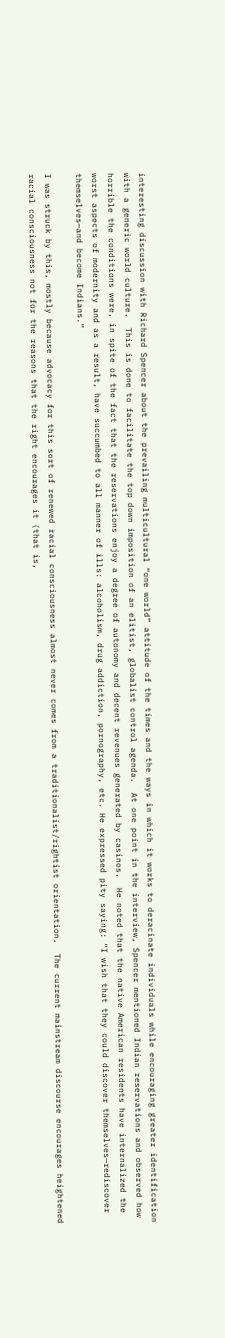interesting discussion with Richard Spencer about the prevailing multicultural “one world” attitude of the times and the ways in which it works to deracinate individuals while encouraging greater identification with a generic world culture.  This is done to facilitate the top down imposition of an elitist, globalist control agenda.  At one point in the interview, Spencer mentioned Indian reservations and observed how horrible the conditions were, in spite of the fact that the reservations enjoy a degree of autonomy and decent revenues generated by casinos.  He noted that the native American residents have internalized the worst aspects of modernity and as a result, have succumbed to all manner of ills: alcoholism, drug addiction, pornography, etc. He expressed pity saying: “I wish that they could discover themselves—rediscover themselves—and become Indians.”

I was struck by this, mostly because advocacy for this sort of renewed racial consciousness almost never comes from a traditionalist/rightist orientation.  The current mainstream discourse encourages heightened racial consciousness not for the reasons that the right encourages it (that is,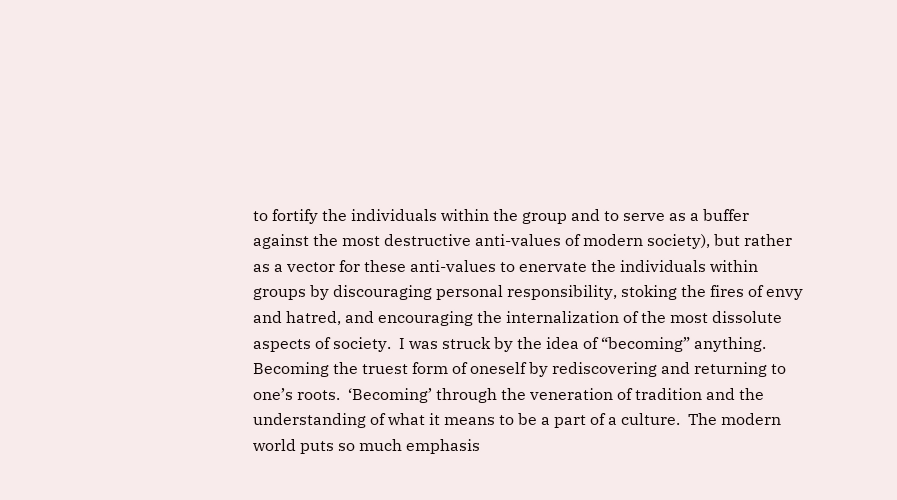to fortify the individuals within the group and to serve as a buffer against the most destructive anti-values of modern society), but rather as a vector for these anti-values to enervate the individuals within groups by discouraging personal responsibility, stoking the fires of envy and hatred, and encouraging the internalization of the most dissolute aspects of society.  I was struck by the idea of “becoming” anything.  Becoming the truest form of oneself by rediscovering and returning to one’s roots.  ‘Becoming’ through the veneration of tradition and the understanding of what it means to be a part of a culture.  The modern world puts so much emphasis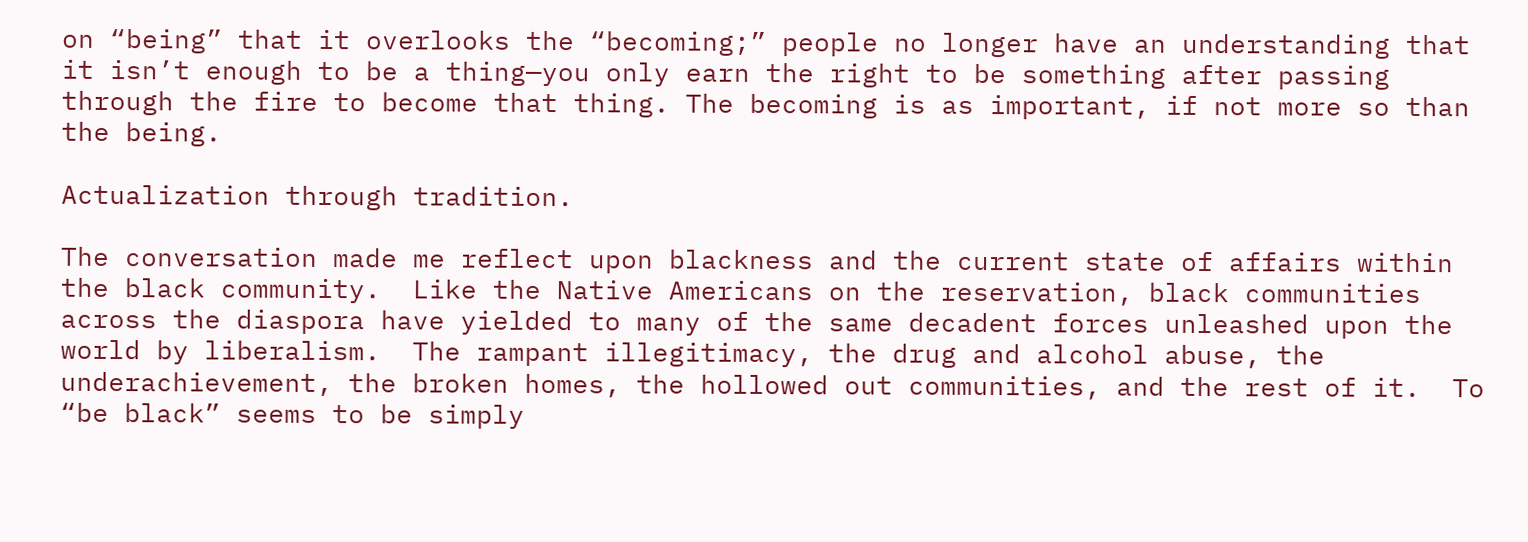on “being” that it overlooks the “becoming;” people no longer have an understanding that it isn’t enough to be a thing—you only earn the right to be something after passing through the fire to become that thing. The becoming is as important, if not more so than the being.

Actualization through tradition.

The conversation made me reflect upon blackness and the current state of affairs within the black community.  Like the Native Americans on the reservation, black communities across the diaspora have yielded to many of the same decadent forces unleashed upon the world by liberalism.  The rampant illegitimacy, the drug and alcohol abuse, the underachievement, the broken homes, the hollowed out communities, and the rest of it.  To “be black” seems to be simply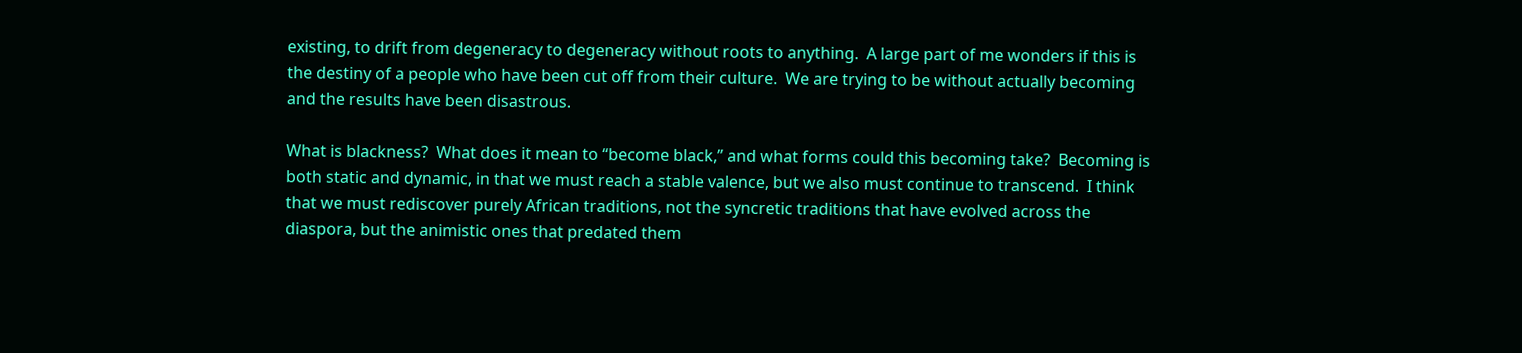existing, to drift from degeneracy to degeneracy without roots to anything.  A large part of me wonders if this is the destiny of a people who have been cut off from their culture.  We are trying to be without actually becoming and the results have been disastrous.

What is blackness?  What does it mean to “become black,” and what forms could this becoming take?  Becoming is both static and dynamic, in that we must reach a stable valence, but we also must continue to transcend.  I think that we must rediscover purely African traditions, not the syncretic traditions that have evolved across the diaspora, but the animistic ones that predated them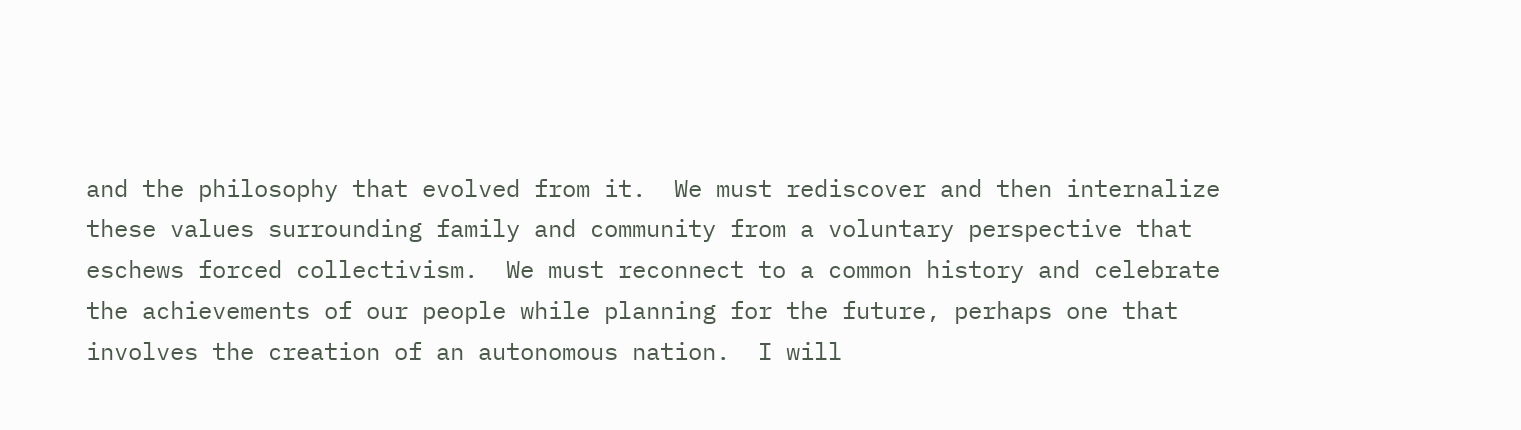and the philosophy that evolved from it.  We must rediscover and then internalize these values surrounding family and community from a voluntary perspective that eschews forced collectivism.  We must reconnect to a common history and celebrate the achievements of our people while planning for the future, perhaps one that involves the creation of an autonomous nation.  I will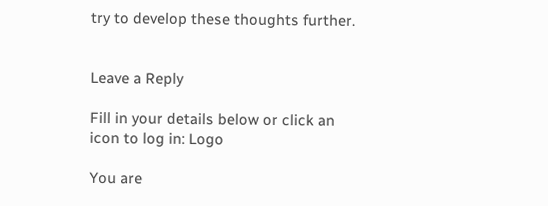try to develop these thoughts further.


Leave a Reply

Fill in your details below or click an icon to log in: Logo

You are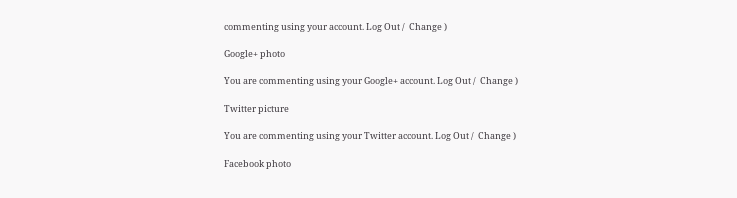commenting using your account. Log Out /  Change )

Google+ photo

You are commenting using your Google+ account. Log Out /  Change )

Twitter picture

You are commenting using your Twitter account. Log Out /  Change )

Facebook photo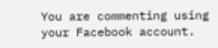You are commenting using your Facebook account.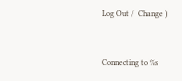Log Out /  Change )


Connecting to %s